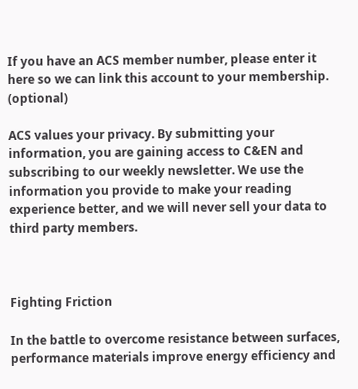If you have an ACS member number, please enter it here so we can link this account to your membership. (optional)

ACS values your privacy. By submitting your information, you are gaining access to C&EN and subscribing to our weekly newsletter. We use the information you provide to make your reading experience better, and we will never sell your data to third party members.



Fighting Friction

In the battle to overcome resistance between surfaces, performance materials improve energy efficiency and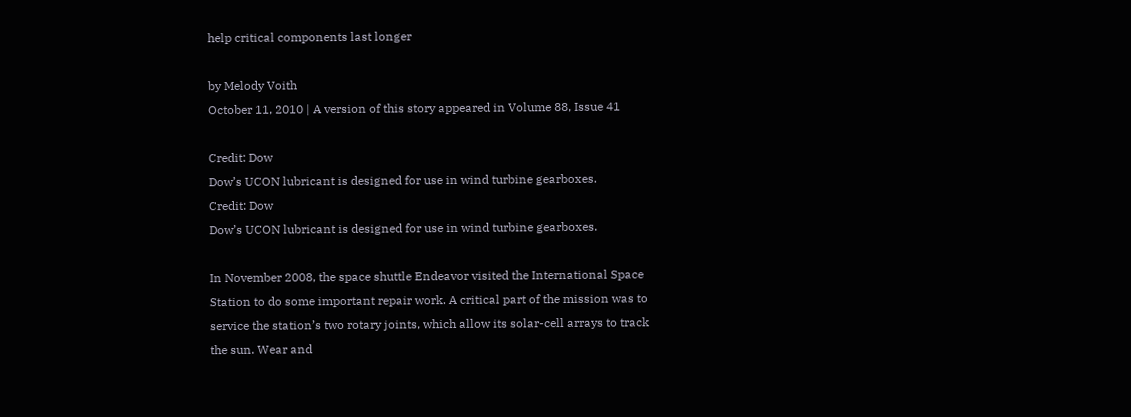help critical components last longer

by Melody Voith
October 11, 2010 | A version of this story appeared in Volume 88, Issue 41

Credit: Dow
Dow’s UCON lubricant is designed for use in wind turbine gearboxes.
Credit: Dow
Dow’s UCON lubricant is designed for use in wind turbine gearboxes.

In November 2008, the space shuttle Endeavor visited the International Space Station to do some important repair work. A critical part of the mission was to service the station’s two rotary joints, which allow its solar-cell arrays to track the sun. Wear and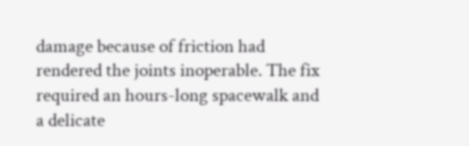damage because of friction had rendered the joints inoperable. The fix required an hours-long spacewalk and a delicate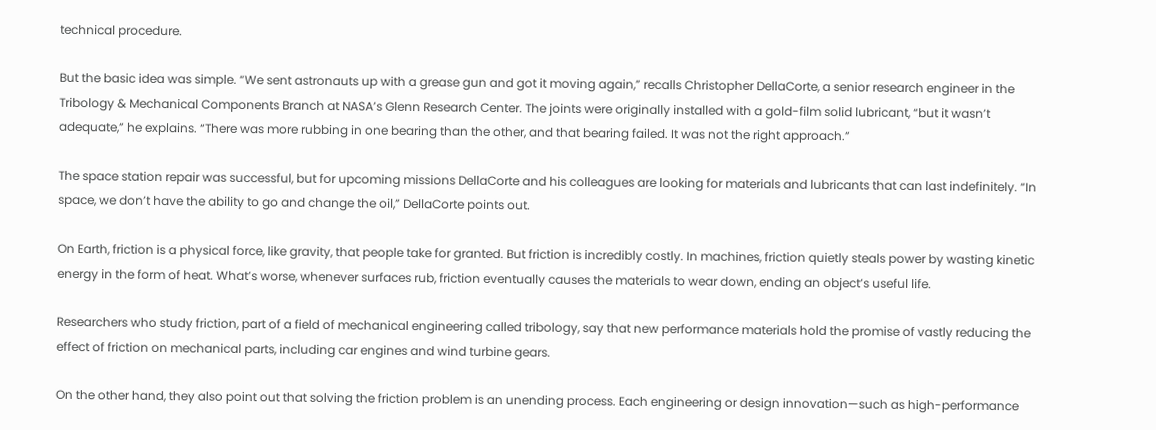technical procedure.

But the basic idea was simple. “We sent astronauts up with a grease gun and got it moving again,” recalls Christopher DellaCorte, a senior research engineer in the Tribology & Mechanical Components Branch at NASA’s Glenn Research Center. The joints were originally installed with a gold-film solid lubricant, “but it wasn’t adequate,” he explains. “There was more rubbing in one bearing than the other, and that bearing failed. It was not the right approach.”

The space station repair was successful, but for upcoming missions DellaCorte and his colleagues are looking for materials and lubricants that can last indefinitely. “In space, we don’t have the ability to go and change the oil,” DellaCorte points out.

On Earth, friction is a physical force, like gravity, that people take for granted. But friction is incredibly costly. In machines, friction quietly steals power by wasting kinetic energy in the form of heat. What’s worse, whenever surfaces rub, friction eventually causes the materials to wear down, ending an object’s useful life.

Researchers who study friction, part of a field of mechanical engineering called tribology, say that new performance materials hold the promise of vastly reducing the effect of friction on mechanical parts, including car engines and wind turbine gears.

On the other hand, they also point out that solving the friction problem is an unending process. Each engineering or design innovation—such as high-performance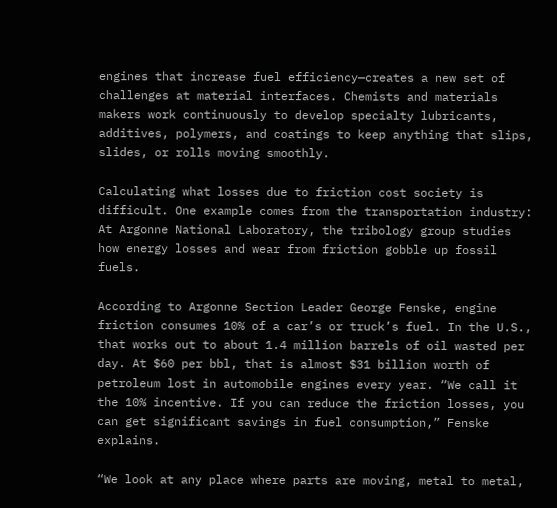engines that increase fuel efficiency—creates a new set of challenges at material interfaces. Chemists and materials makers work continuously to develop specialty lubricants, additives, polymers, and coatings to keep anything that slips, slides, or rolls moving smoothly.

Calculating what losses due to friction cost society is difficult. One example comes from the transportation industry: At Argonne National Laboratory, the tribology group studies how energy losses and wear from friction gobble up fossil fuels.

According to Argonne Section Leader George Fenske, engine friction consumes 10% of a car’s or truck’s fuel. In the U.S., that works out to about 1.4 million barrels of oil wasted per day. At $60 per bbl, that is almost $31 billion worth of petroleum lost in automobile engines every year. “We call it the 10% incentive. If you can reduce the friction losses, you can get significant savings in fuel consumption,” Fenske explains.

“We look at any place where parts are moving, metal to metal,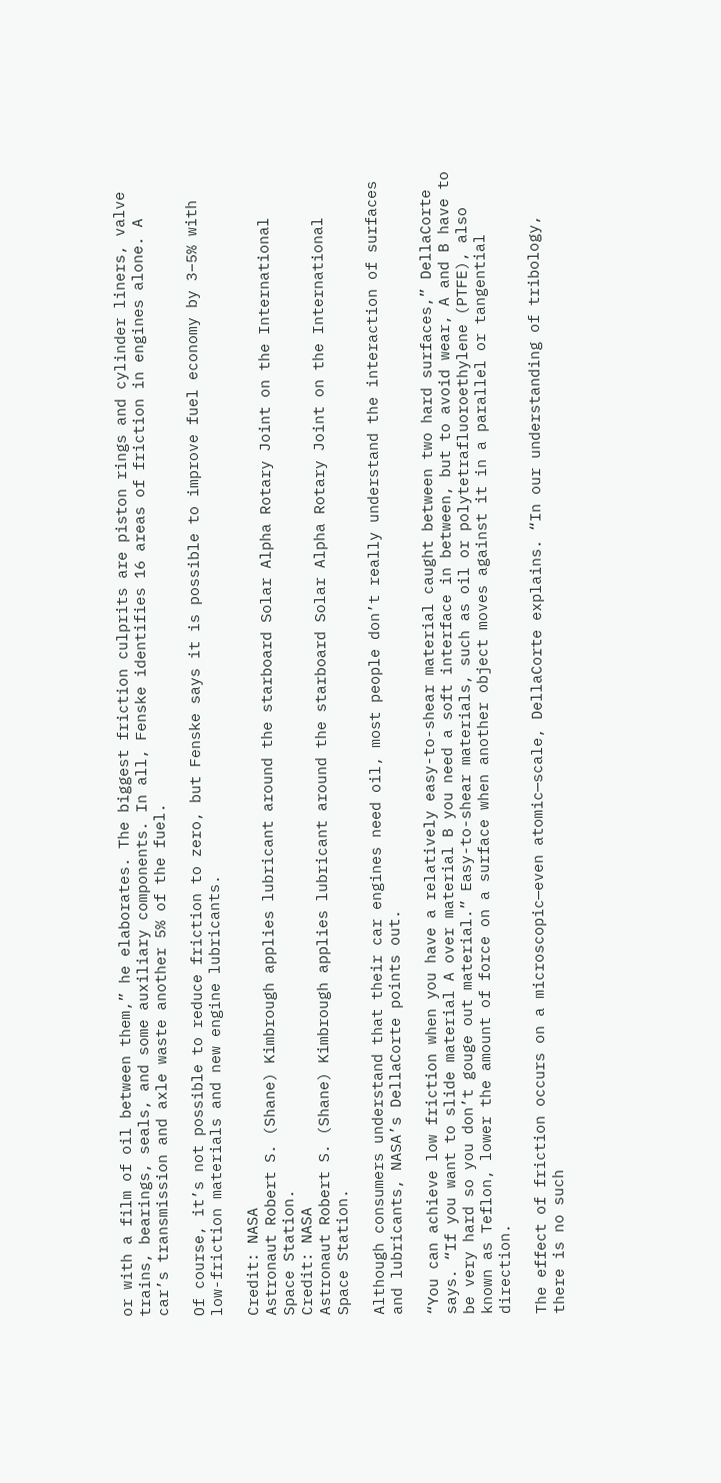or with a film of oil between them,” he elaborates. The biggest friction culprits are piston rings and cylinder liners, valve trains, bearings, seals, and some auxiliary components. In all, Fenske identifies 16 areas of friction in engines alone. A car’s transmission and axle waste another 5% of the fuel.

Of course, it’s not possible to reduce friction to zero, but Fenske says it is possible to improve fuel economy by 3–5% with low-friction materials and new engine lubricants.

Credit: NASA
Astronaut Robert S. (Shane) Kimbrough applies lubricant around the starboard Solar Alpha Rotary Joint on the International Space Station.
Credit: NASA
Astronaut Robert S. (Shane) Kimbrough applies lubricant around the starboard Solar Alpha Rotary Joint on the International Space Station.

Although consumers understand that their car engines need oil, most people don’t really understand the interaction of surfaces and lubricants, NASA’s DellaCorte points out.

“You can achieve low friction when you have a relatively easy-to-shear material caught between two hard surfaces,” DellaCorte says. “If you want to slide material A over material B you need a soft interface in between, but to avoid wear, A and B have to be very hard so you don’t gouge out material.” Easy-to-shear materials, such as oil or polytetrafluoroethylene (PTFE), also known as Teflon, lower the amount of force on a surface when another object moves against it in a parallel or tangential direction.

The effect of friction occurs on a microscopic—even atomic—scale, DellaCorte explains. “In our understanding of tribology, there is no such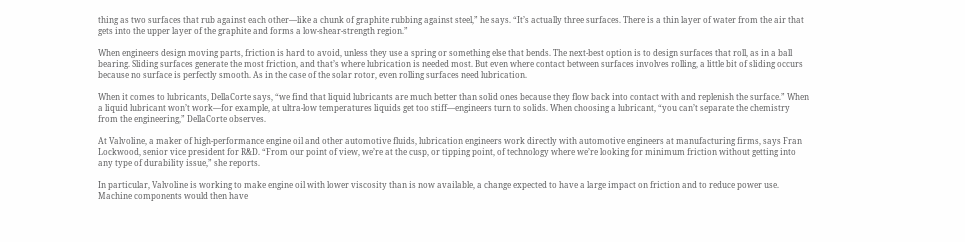thing as two surfaces that rub against each other—like a chunk of graphite rubbing against steel,” he says. “It’s actually three surfaces. There is a thin layer of water from the air that gets into the upper layer of the graphite and forms a low-shear-strength region.”

When engineers design moving parts, friction is hard to avoid, unless they use a spring or something else that bends. The next-best option is to design surfaces that roll, as in a ball bearing. Sliding surfaces generate the most friction, and that’s where lubrication is needed most. But even where contact between surfaces involves rolling, a little bit of sliding occurs because no surface is perfectly smooth. As in the case of the solar rotor, even rolling surfaces need lubrication.

When it comes to lubricants, DellaCorte says, “we find that liquid lubricants are much better than solid ones because they flow back into contact with and replenish the surface.” When a liquid lubricant won’t work—for example, at ultra-low temperatures liquids get too stiff—engineers turn to solids. When choosing a lubricant, “you can’t separate the chemistry from the engineering,” DellaCorte observes.

At Valvoline, a maker of high-performance engine oil and other automotive fluids, lubrication engineers work directly with automotive engineers at manufacturing firms, says Fran Lockwood, senior vice president for R&D. “From our point of view, we’re at the cusp, or tipping point, of technology where we’re looking for minimum friction without getting into any type of durability issue,” she reports.

In particular, Valvoline is working to make engine oil with lower viscosity than is now available, a change expected to have a large impact on friction and to reduce power use. Machine components would then have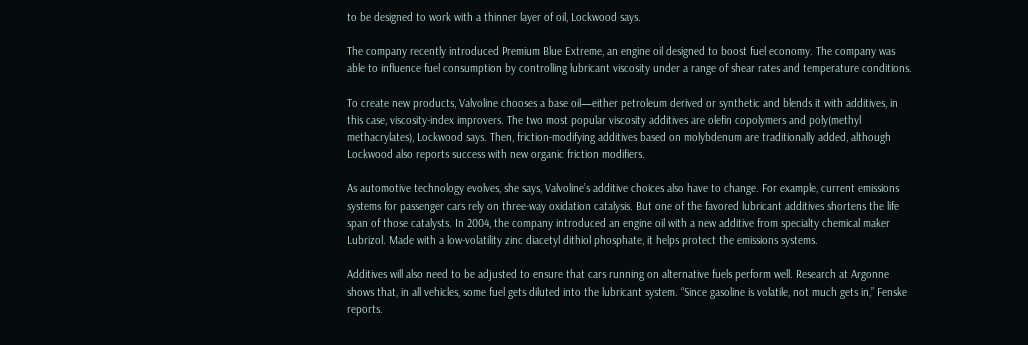to be designed to work with a thinner layer of oil, Lockwood says.

The company recently introduced Premium Blue Extreme, an engine oil designed to boost fuel economy. The company was able to influence fuel consumption by controlling lubricant viscosity under a range of shear rates and temperature conditions.

To create new products, Valvoline chooses a base oil—either petroleum derived or synthetic and blends it with additives, in this case, viscosity-index improvers. The two most popular viscosity additives are olefin copolymers and poly(methyl methacrylates), Lockwood says. Then, friction-modifying additives based on molybdenum are traditionally added, although Lockwood also reports success with new organic friction modifiers.

As automotive technology evolves, she says, Valvoline’s additive choices also have to change. For example, current emissions systems for passenger cars rely on three-way oxidation catalysis. But one of the favored lubricant additives shortens the life span of those catalysts. In 2004, the company introduced an engine oil with a new additive from specialty chemical maker Lubrizol. Made with a low-volatility zinc diacetyl dithiol phosphate, it helps protect the emissions systems.

Additives will also need to be adjusted to ensure that cars running on alternative fuels perform well. Research at Argonne shows that, in all vehicles, some fuel gets diluted into the lubricant system. “Since gasoline is volatile, not much gets in,” Fenske reports.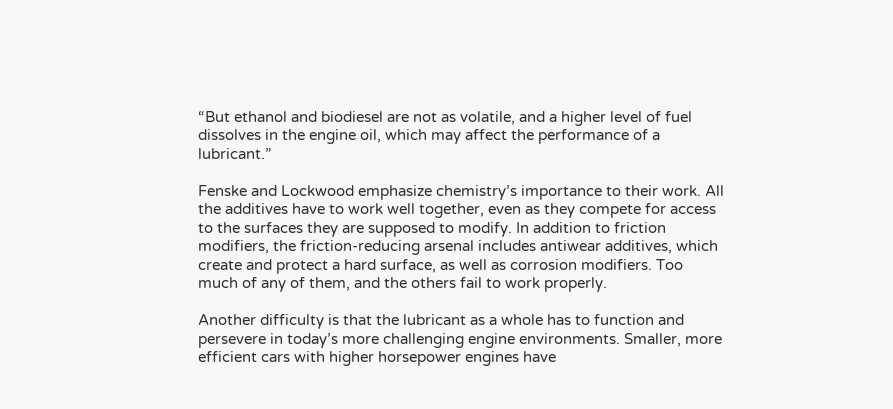“But ethanol and biodiesel are not as volatile, and a higher level of fuel dissolves in the engine oil, which may affect the performance of a lubricant.”

Fenske and Lockwood emphasize chemistry’s importance to their work. All the additives have to work well together, even as they compete for access to the surfaces they are supposed to modify. In addition to friction modifiers, the friction-reducing arsenal includes antiwear additives, which create and protect a hard surface, as well as corrosion modifiers. Too much of any of them, and the others fail to work properly.

Another difficulty is that the lubricant as a whole has to function and persevere in today’s more challenging engine environments. Smaller, more efficient cars with higher horsepower engines have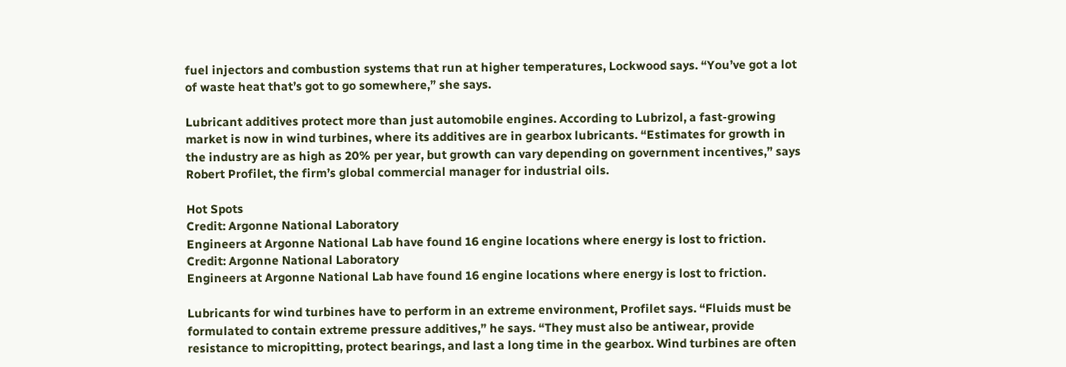fuel injectors and combustion systems that run at higher temperatures, Lockwood says. “You’ve got a lot of waste heat that’s got to go somewhere,” she says.

Lubricant additives protect more than just automobile engines. According to Lubrizol, a fast-growing market is now in wind turbines, where its additives are in gearbox lubricants. “Estimates for growth in the industry are as high as 20% per year, but growth can vary depending on government incentives,” says Robert Profilet, the firm’s global commercial manager for industrial oils.

Hot Spots
Credit: Argonne National Laboratory
Engineers at Argonne National Lab have found 16 engine locations where energy is lost to friction.
Credit: Argonne National Laboratory
Engineers at Argonne National Lab have found 16 engine locations where energy is lost to friction.

Lubricants for wind turbines have to perform in an extreme environment, Profilet says. “Fluids must be formulated to contain extreme pressure additives,” he says. “They must also be antiwear, provide resistance to micropitting, protect bearings, and last a long time in the gearbox. Wind turbines are often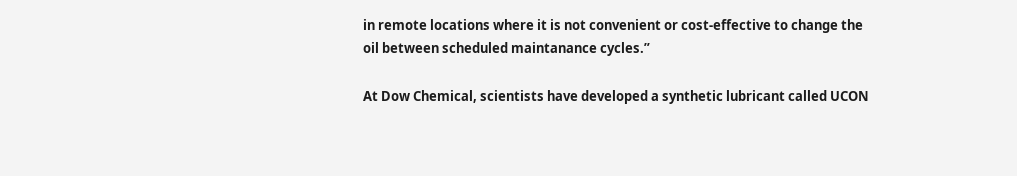in remote locations where it is not convenient or cost-effective to change the oil between scheduled maintanance cycles.”

At Dow Chemical, scientists have developed a synthetic lubricant called UCON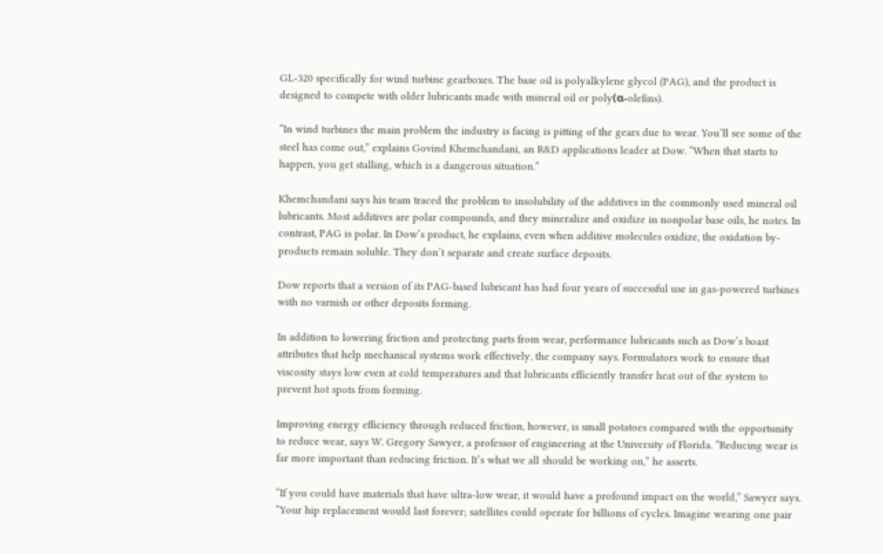GL-320 specifically for wind turbine gearboxes. The base oil is polyalkylene glycol (PAG), and the product is designed to compete with older lubricants made with mineral oil or poly(α-olefins).

“In wind turbines the main problem the industry is facing is pitting of the gears due to wear. You’ll see some of the steel has come out,” explains Govind Khemchandani, an R&D applications leader at Dow. “When that starts to happen, you get stalling, which is a dangerous situation.”

Khemchandani says his team traced the problem to insolubility of the additives in the commonly used mineral oil lubricants. Most additives are polar compounds, and they mineralize and oxidize in nonpolar base oils, he notes. In contrast, PAG is polar. In Dow’s product, he explains, even when additive molecules oxidize, the oxidation by-products remain soluble. They don’t separate and create surface deposits.

Dow reports that a version of its PAG-based lubricant has had four years of successful use in gas-powered turbines with no varnish or other deposits forming.

In addition to lowering friction and protecting parts from wear, performance lubricants such as Dow’s boast attributes that help mechanical systems work effectively, the company says. Formulators work to ensure that viscosity stays low even at cold temperatures and that lubricants efficiently transfer heat out of the system to prevent hot spots from forming.

Improving energy efficiency through reduced friction, however, is small potatoes compared with the opportunity to reduce wear, says W. Gregory Sawyer, a professor of engineering at the University of Florida. “Reducing wear is far more important than reducing friction. It’s what we all should be working on,” he asserts.

“If you could have materials that have ultra-low wear, it would have a profound impact on the world,” Sawyer says. “Your hip replacement would last forever; satellites could operate for billions of cycles. Imagine wearing one pair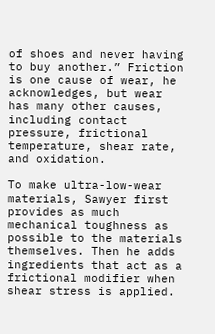of shoes and never having to buy another.” Friction is one cause of wear, he acknowledges, but wear has many other causes, including contact pressure, frictional temperature, shear rate, and oxidation.

To make ultra-low-wear materials, Sawyer first provides as much mechanical toughness as possible to the materials themselves. Then he adds ingredients that act as a frictional modifier when shear stress is applied.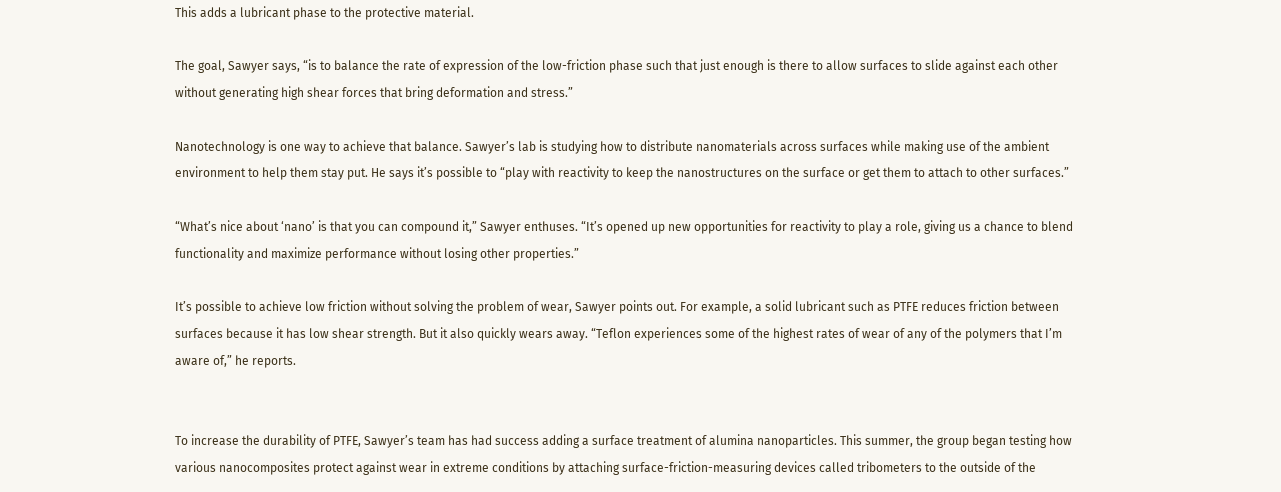This adds a lubricant phase to the protective material.

The goal, Sawyer says, “is to balance the rate of expression of the low-friction phase such that just enough is there to allow surfaces to slide against each other without generating high shear forces that bring deformation and stress.”

Nanotechnology is one way to achieve that balance. Sawyer’s lab is studying how to distribute nanomaterials across surfaces while making use of the ambient environment to help them stay put. He says it’s possible to “play with reactivity to keep the nanostructures on the surface or get them to attach to other surfaces.”

“What’s nice about ‘nano’ is that you can compound it,” Sawyer enthuses. “It’s opened up new opportunities for reactivity to play a role, giving us a chance to blend functionality and maximize performance without losing other properties.”

It’s possible to achieve low friction without solving the problem of wear, Sawyer points out. For example, a solid lubricant such as PTFE reduces friction between surfaces because it has low shear strength. But it also quickly wears away. “Teflon experiences some of the highest rates of wear of any of the polymers that I’m aware of,” he reports.


To increase the durability of PTFE, Sawyer’s team has had success adding a surface treatment of alumina nanoparticles. This summer, the group began testing how various nanocomposites protect against wear in extreme conditions by attaching surface-friction-measuring devices called tribometers to the outside of the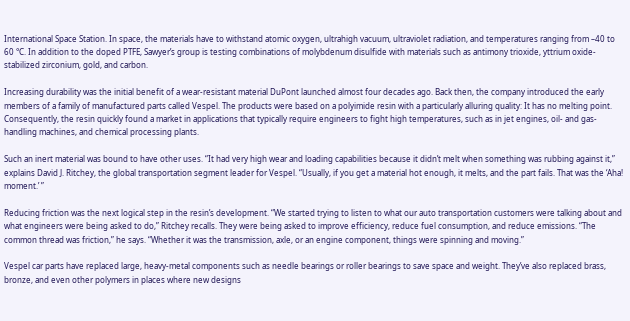International Space Station. In space, the materials have to withstand atomic oxygen, ultrahigh vacuum, ultraviolet radiation, and temperatures ranging from –40 to 60 °C. In addition to the doped PTFE, Sawyer’s group is testing combinations of molybdenum disulfide with materials such as antimony trioxide, yttrium oxide-stabilized zirconium, gold, and carbon.

Increasing durability was the initial benefit of a wear-resistant material DuPont launched almost four decades ago. Back then, the company introduced the early members of a family of manufactured parts called Vespel. The products were based on a polyimide resin with a particularly alluring quality: It has no melting point. Consequently, the resin quickly found a market in applications that typically require engineers to fight high temperatures, such as in jet engines, oil- and gas-handling machines, and chemical processing plants.

Such an inert material was bound to have other uses. “It had very high wear and loading capabilities because it didn’t melt when something was rubbing against it,” explains David J. Ritchey, the global transportation segment leader for Vespel. “Usually, if you get a material hot enough, it melts, and the part fails. That was the ‘Aha! moment.’ ”

Reducing friction was the next logical step in the resin’s development. “We started trying to listen to what our auto transportation customers were talking about and what engineers were being asked to do,” Ritchey recalls. They were being asked to improve efficiency, reduce fuel consumption, and reduce emissions. “The common thread was friction,” he says. “Whether it was the transmission, axle, or an engine component, things were spinning and moving.”

Vespel car parts have replaced large, heavy-metal components such as needle bearings or roller bearings to save space and weight. They’ve also replaced brass, bronze, and even other polymers in places where new designs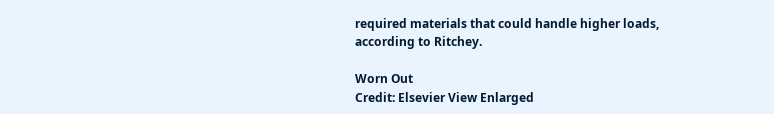required materials that could handle higher loads, according to Ritchey.

Worn Out
Credit: Elsevier View Enlarged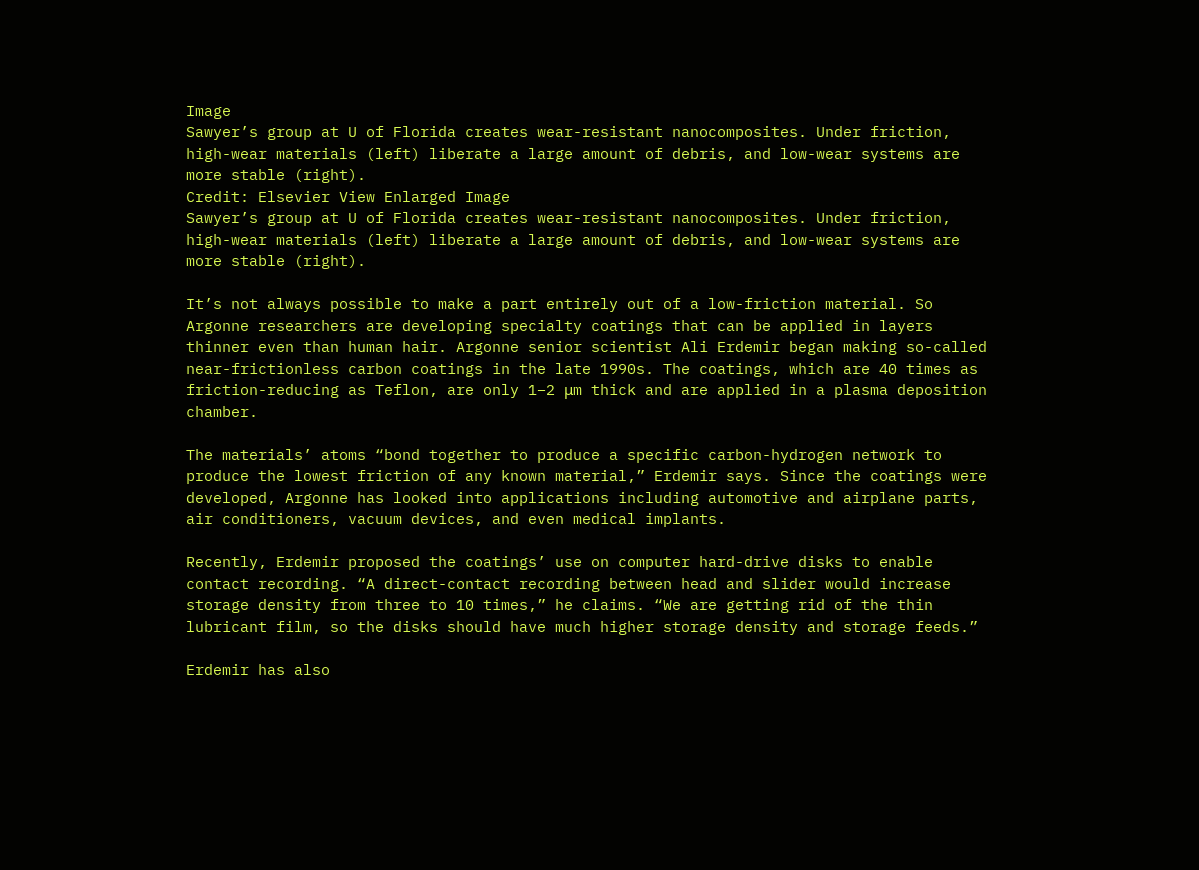Image
Sawyer’s group at U of Florida creates wear-resistant nanocomposites. Under friction, high-wear materials (left) liberate a large amount of debris, and low-wear systems are more stable (right).
Credit: Elsevier View Enlarged Image
Sawyer’s group at U of Florida creates wear-resistant nanocomposites. Under friction, high-wear materials (left) liberate a large amount of debris, and low-wear systems are more stable (right).

It’s not always possible to make a part entirely out of a low-friction material. So Argonne researchers are developing specialty coatings that can be applied in layers thinner even than human hair. Argonne senior scientist Ali Erdemir began making so-called near-frictionless carbon coatings in the late 1990s. The coatings, which are 40 times as friction-reducing as Teflon, are only 1–2 μm thick and are applied in a plasma deposition chamber.

The materials’ atoms “bond together to produce a specific carbon-hydrogen network to produce the lowest friction of any known material,” Erdemir says. Since the coatings were developed, Argonne has looked into applications including automotive and airplane parts, air conditioners, vacuum devices, and even medical implants.

Recently, Erdemir proposed the coatings’ use on computer hard-drive disks to enable contact recording. “A direct-contact recording between head and slider would increase storage density from three to 10 times,” he claims. “We are getting rid of the thin lubricant film, so the disks should have much higher storage density and storage feeds.”

Erdemir has also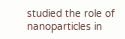studied the role of nanoparticles in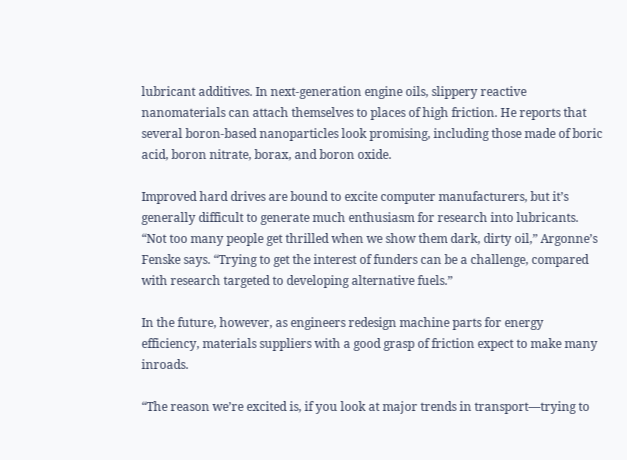lubricant additives. In next-generation engine oils, slippery reactive nanomaterials can attach themselves to places of high friction. He reports that several boron-based nanoparticles look promising, including those made of boric acid, boron nitrate, borax, and boron oxide.

Improved hard drives are bound to excite computer manufacturers, but it’s generally difficult to generate much enthusiasm for research into lubricants. “Not too many people get thrilled when we show them dark, dirty oil,” Argonne’s Fenske says. “Trying to get the interest of funders can be a challenge, compared with research targeted to developing alternative fuels.”

In the future, however, as engineers redesign machine parts for energy efficiency, materials suppliers with a good grasp of friction expect to make many inroads.

“The reason we’re excited is, if you look at major trends in transport—trying to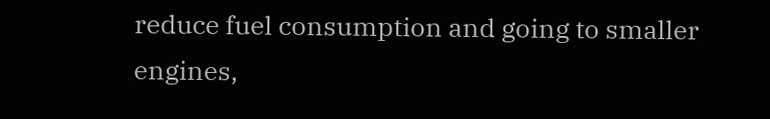reduce fuel consumption and going to smaller engines,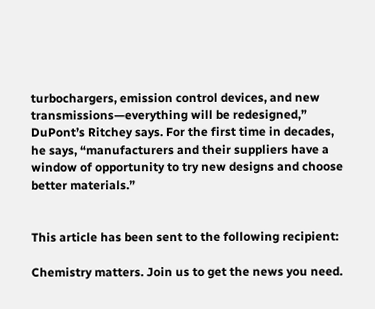turbochargers, emission control devices, and new transmissions—everything will be redesigned,” DuPont’s Ritchey says. For the first time in decades, he says, “manufacturers and their suppliers have a window of opportunity to try new designs and choose better materials.”


This article has been sent to the following recipient:

Chemistry matters. Join us to get the news you need.